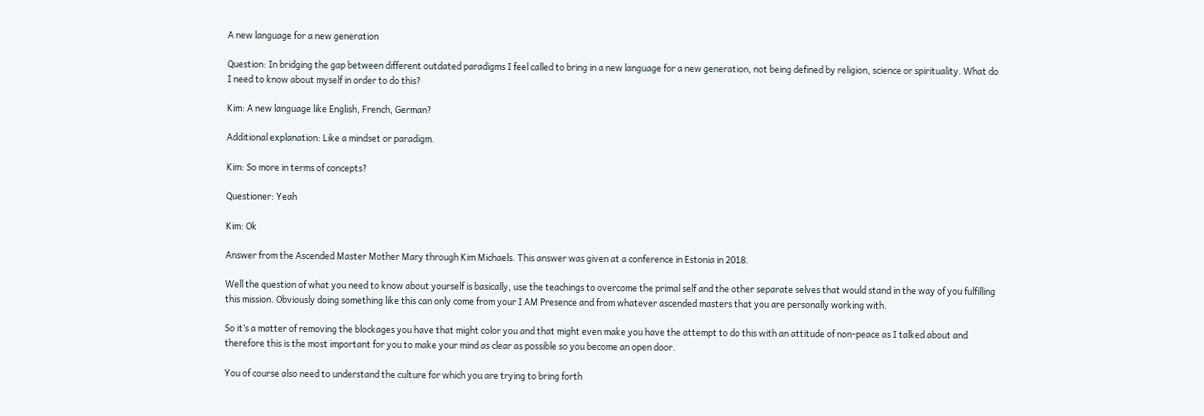A new language for a new generation

Question: In bridging the gap between different outdated paradigms I feel called to bring in a new language for a new generation, not being defined by religion, science or spirituality. What do I need to know about myself in order to do this?

Kim: A new language like English, French, German?

Additional explanation: Like a mindset or paradigm.

Kim: So more in terms of concepts?

Questioner: Yeah

Kim: Ok

Answer from the Ascended Master Mother Mary through Kim Michaels. This answer was given at a conference in Estonia in 2018.

Well the question of what you need to know about yourself is basically, use the teachings to overcome the primal self and the other separate selves that would stand in the way of you fulfilling this mission. Obviously doing something like this can only come from your I AM Presence and from whatever ascended masters that you are personally working with.

So it’s a matter of removing the blockages you have that might color you and that might even make you have the attempt to do this with an attitude of non-peace as I talked about and therefore this is the most important for you to make your mind as clear as possible so you become an open door.

You of course also need to understand the culture for which you are trying to bring forth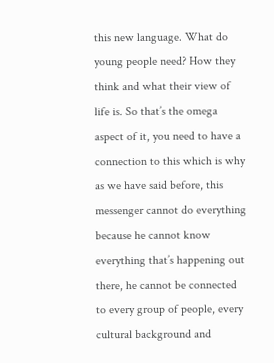this new language. What do young people need? How they think and what their view of life is. So that’s the omega aspect of it, you need to have a connection to this which is why as we have said before, this messenger cannot do everything because he cannot know everything that’s happening out there, he cannot be connected to every group of people, every cultural background and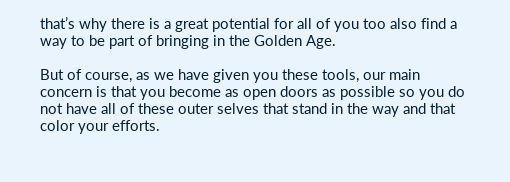that’s why there is a great potential for all of you too also find a way to be part of bringing in the Golden Age.

But of course, as we have given you these tools, our main concern is that you become as open doors as possible so you do not have all of these outer selves that stand in the way and that color your efforts.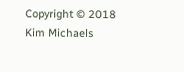Copyright © 2018 Kim Michaels